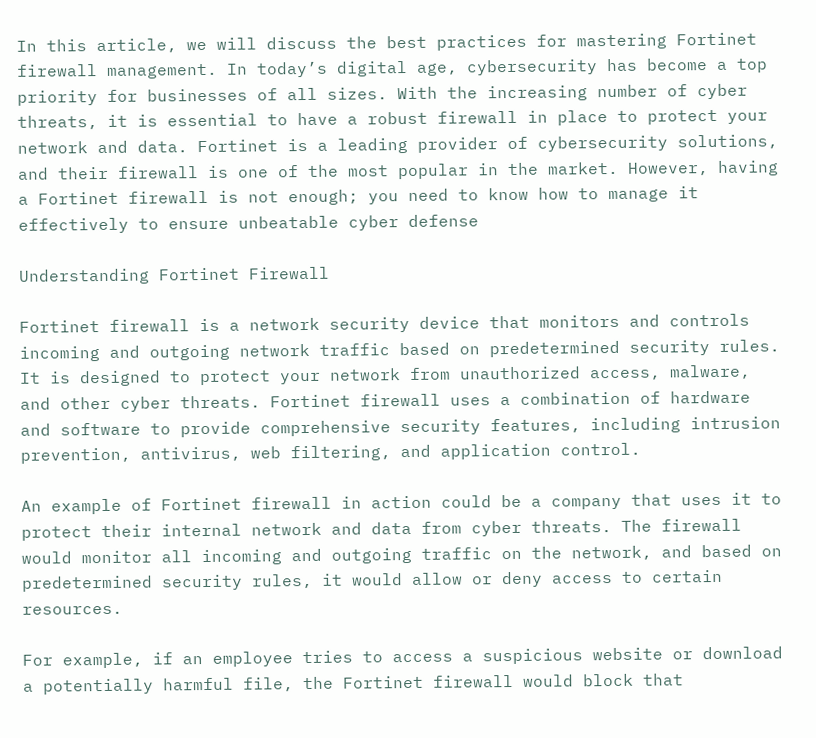In this article, we will discuss the best practices for mastering Fortinet firewall management. In today’s digital age, cybersecurity has become a top priority for businesses of all sizes. With the increasing number of cyber threats, it is essential to have a robust firewall in place to protect your network and data. Fortinet is a leading provider of cybersecurity solutions, and their firewall is one of the most popular in the market. However, having a Fortinet firewall is not enough; you need to know how to manage it effectively to ensure unbeatable cyber defense

Understanding Fortinet Firewall

Fortinet firewall is a network security device that monitors and controls incoming and outgoing network traffic based on predetermined security rules. It is designed to protect your network from unauthorized access, malware, and other cyber threats. Fortinet firewall uses a combination of hardware and software to provide comprehensive security features, including intrusion prevention, antivirus, web filtering, and application control.

An example of Fortinet firewall in action could be a company that uses it to protect their internal network and data from cyber threats. The firewall would monitor all incoming and outgoing traffic on the network, and based on predetermined security rules, it would allow or deny access to certain resources.

For example, if an employee tries to access a suspicious website or download a potentially harmful file, the Fortinet firewall would block that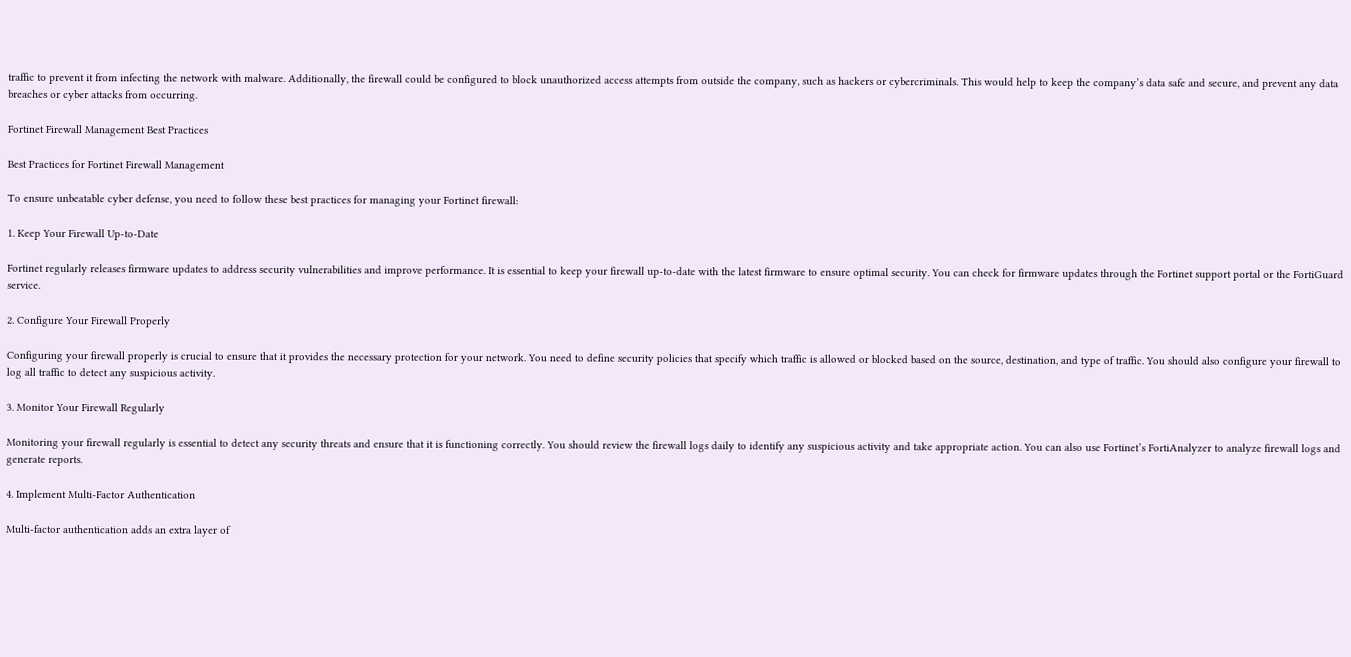traffic to prevent it from infecting the network with malware. Additionally, the firewall could be configured to block unauthorized access attempts from outside the company, such as hackers or cybercriminals. This would help to keep the company’s data safe and secure, and prevent any data breaches or cyber attacks from occurring.

Fortinet Firewall Management Best Practices

Best Practices for Fortinet Firewall Management

To ensure unbeatable cyber defense, you need to follow these best practices for managing your Fortinet firewall:

1. Keep Your Firewall Up-to-Date

Fortinet regularly releases firmware updates to address security vulnerabilities and improve performance. It is essential to keep your firewall up-to-date with the latest firmware to ensure optimal security. You can check for firmware updates through the Fortinet support portal or the FortiGuard service.

2. Configure Your Firewall Properly

Configuring your firewall properly is crucial to ensure that it provides the necessary protection for your network. You need to define security policies that specify which traffic is allowed or blocked based on the source, destination, and type of traffic. You should also configure your firewall to log all traffic to detect any suspicious activity.

3. Monitor Your Firewall Regularly

Monitoring your firewall regularly is essential to detect any security threats and ensure that it is functioning correctly. You should review the firewall logs daily to identify any suspicious activity and take appropriate action. You can also use Fortinet’s FortiAnalyzer to analyze firewall logs and generate reports.

4. Implement Multi-Factor Authentication

Multi-factor authentication adds an extra layer of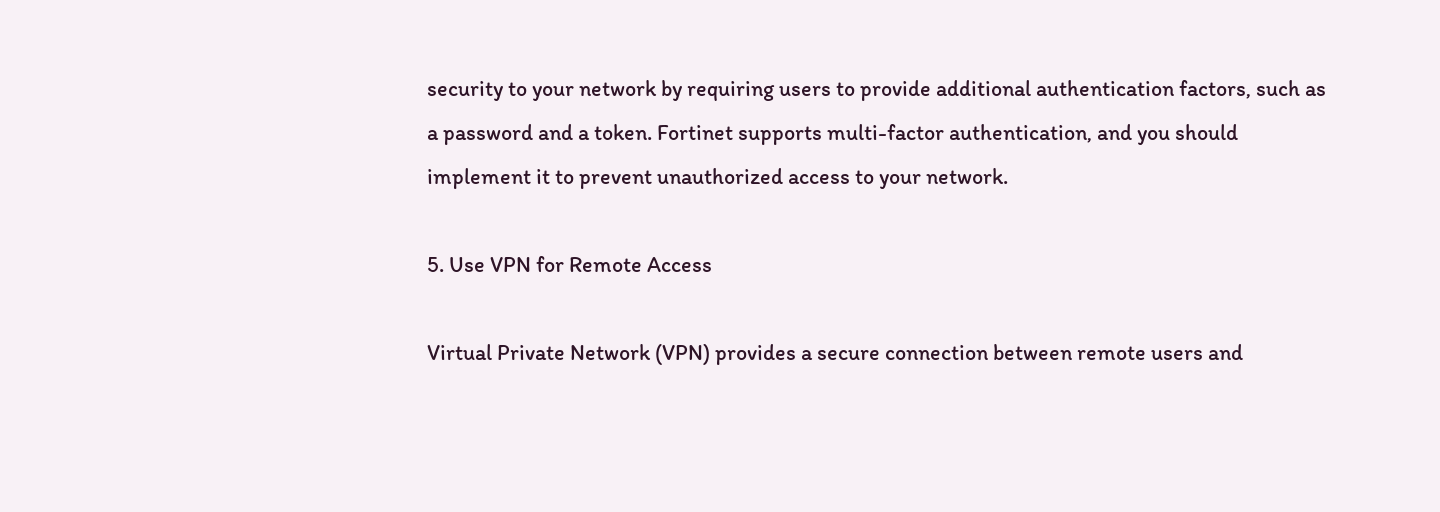security to your network by requiring users to provide additional authentication factors, such as a password and a token. Fortinet supports multi-factor authentication, and you should implement it to prevent unauthorized access to your network.

5. Use VPN for Remote Access

Virtual Private Network (VPN) provides a secure connection between remote users and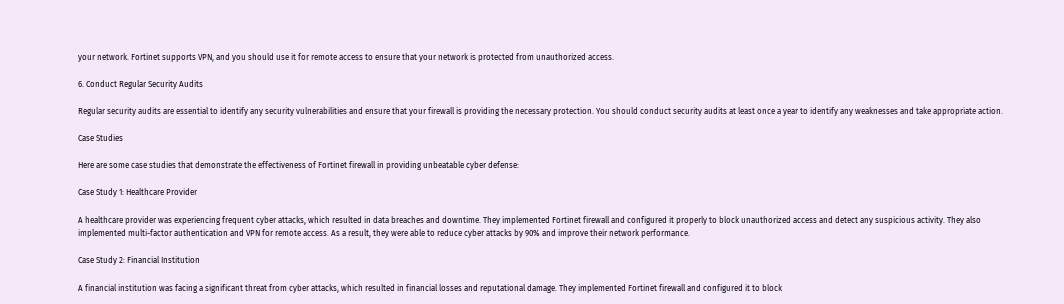your network. Fortinet supports VPN, and you should use it for remote access to ensure that your network is protected from unauthorized access.

6. Conduct Regular Security Audits

Regular security audits are essential to identify any security vulnerabilities and ensure that your firewall is providing the necessary protection. You should conduct security audits at least once a year to identify any weaknesses and take appropriate action.

Case Studies

Here are some case studies that demonstrate the effectiveness of Fortinet firewall in providing unbeatable cyber defense:

Case Study 1: Healthcare Provider

A healthcare provider was experiencing frequent cyber attacks, which resulted in data breaches and downtime. They implemented Fortinet firewall and configured it properly to block unauthorized access and detect any suspicious activity. They also implemented multi-factor authentication and VPN for remote access. As a result, they were able to reduce cyber attacks by 90% and improve their network performance.

Case Study 2: Financial Institution

A financial institution was facing a significant threat from cyber attacks, which resulted in financial losses and reputational damage. They implemented Fortinet firewall and configured it to block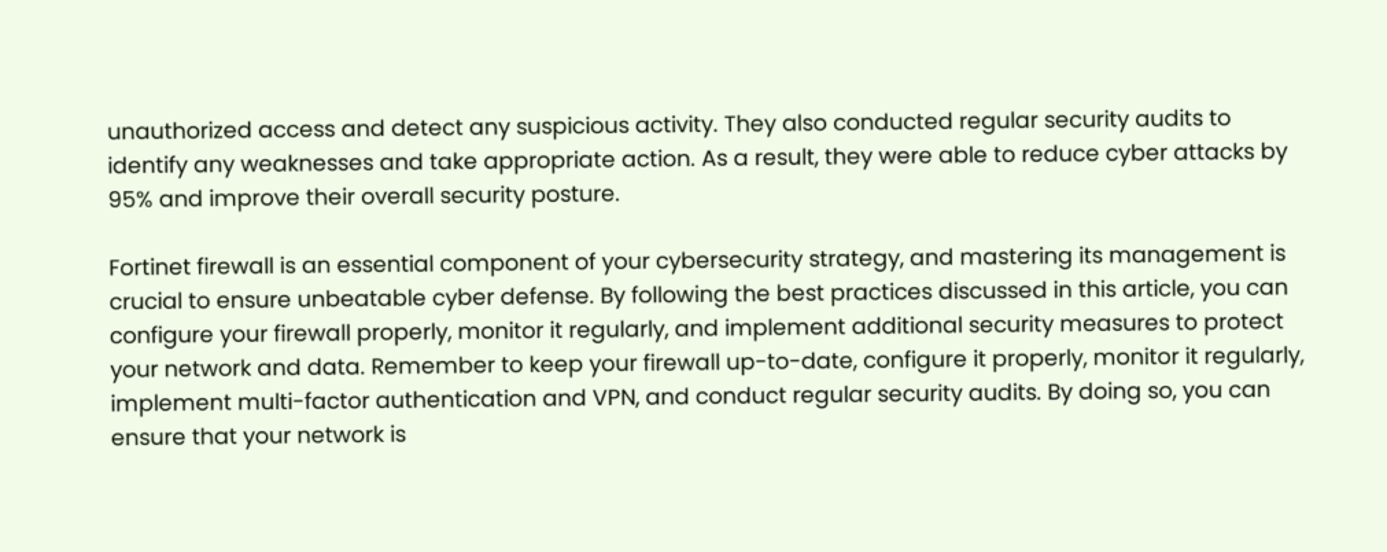unauthorized access and detect any suspicious activity. They also conducted regular security audits to identify any weaknesses and take appropriate action. As a result, they were able to reduce cyber attacks by 95% and improve their overall security posture.

Fortinet firewall is an essential component of your cybersecurity strategy, and mastering its management is crucial to ensure unbeatable cyber defense. By following the best practices discussed in this article, you can configure your firewall properly, monitor it regularly, and implement additional security measures to protect your network and data. Remember to keep your firewall up-to-date, configure it properly, monitor it regularly, implement multi-factor authentication and VPN, and conduct regular security audits. By doing so, you can ensure that your network is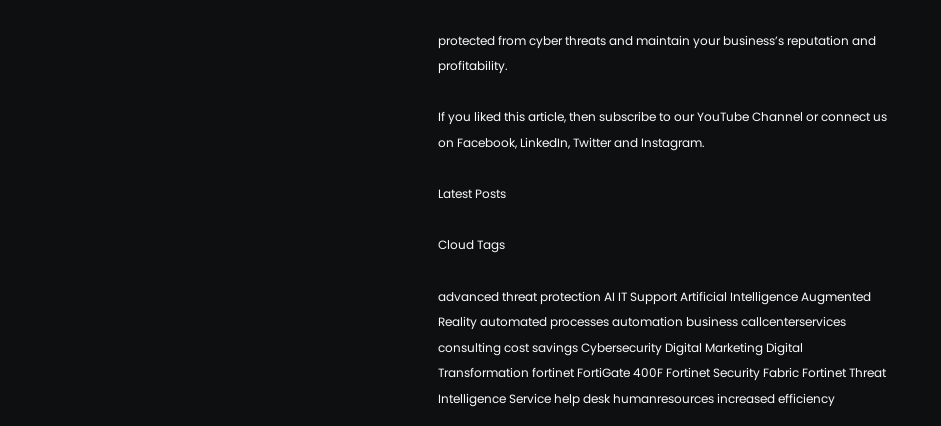protected from cyber threats and maintain your business’s reputation and profitability.

If you liked this article, then subscribe to our YouTube Channel or connect us on Facebook, LinkedIn, Twitter and Instagram.

Latest Posts

Cloud Tags

advanced threat protection AI IT Support Artificial Intelligence Augmented Reality automated processes automation business callcenterservices consulting cost savings Cybersecurity Digital Marketing Digital Transformation fortinet FortiGate 400F Fortinet Security Fabric Fortinet Threat Intelligence Service help desk humanresources increased efficiency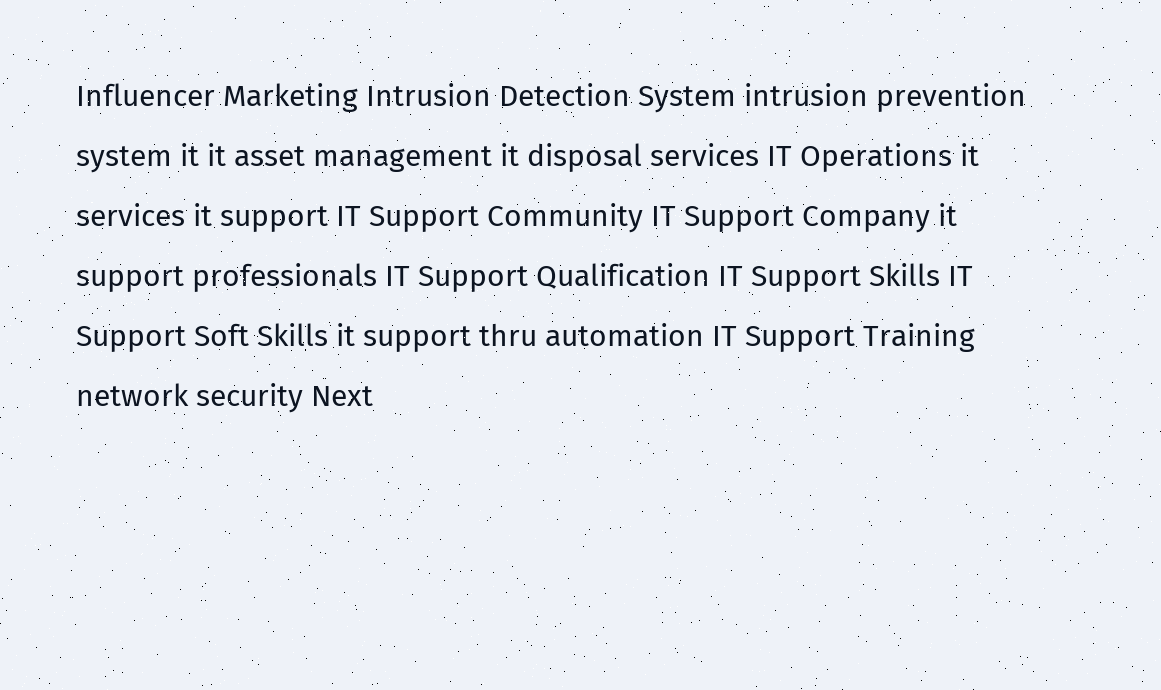Influencer Marketing Intrusion Detection System intrusion prevention system it it asset management it disposal services IT Operations it services it support IT Support Community IT Support Company it support professionals IT Support Qualification IT Support Skills IT Support Soft Skills it support thru automation IT Support Training network security Next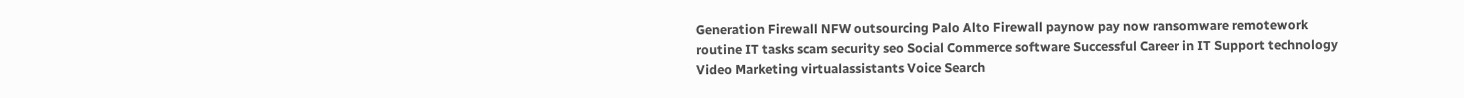Generation Firewall NFW outsourcing Palo Alto Firewall paynow pay now ransomware remotework routine IT tasks scam security seo Social Commerce software Successful Career in IT Support technology Video Marketing virtualassistants Voice Search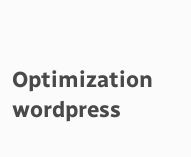Optimization wordpress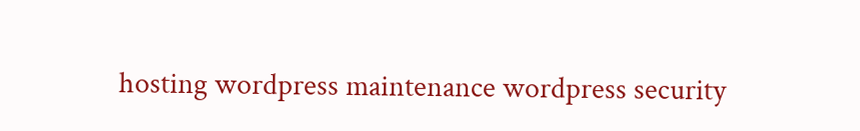hosting wordpress maintenance wordpress security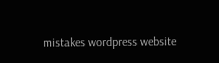mistakes wordpress website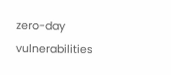zero-day vulnerabilities